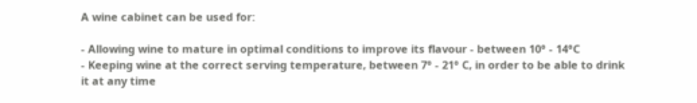A wine cabinet can be used for:

- Allowing wine to mature in optimal conditions to improve its flavour - between 10° - 14°C
- Keeping wine at the correct serving temperature, between 7° - 21° C, in order to be able to drink it at any time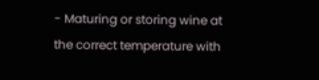- Maturing or storing wine at the correct temperature with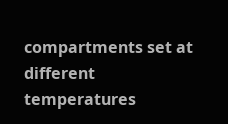compartments set at different temperatures